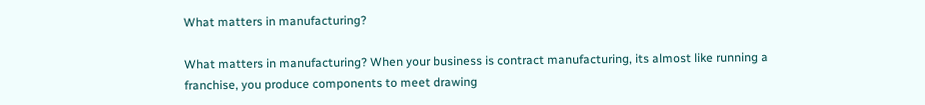What matters in manufacturing?

What matters in manufacturing? When your business is contract manufacturing, its almost like running a franchise, you produce components to meet drawing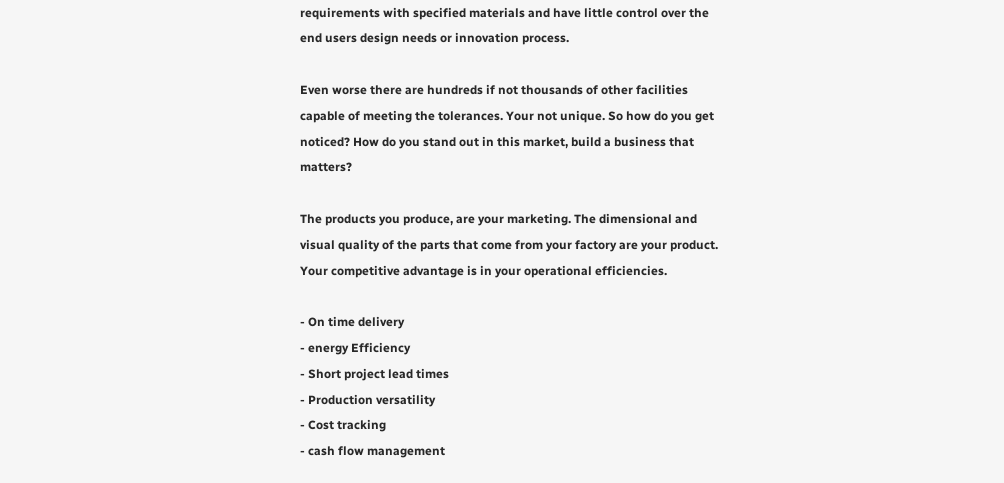requirements with specified materials and have little control over the end users design needs or innovation process.

Even worse there are hundreds if not thousands of other facilities capable of meeting the tolerances. Your not unique. So how do you get noticed? How do you stand out in this market, build a business that matters?

The products you produce, are your marketing. The dimensional and visual quality of the parts that come from your factory are your product. Your competitive advantage is in your operational efficiencies.

- On time delivery
- energy Efficiency
- Short project lead times
- Production versatility
- Cost tracking
- cash flow management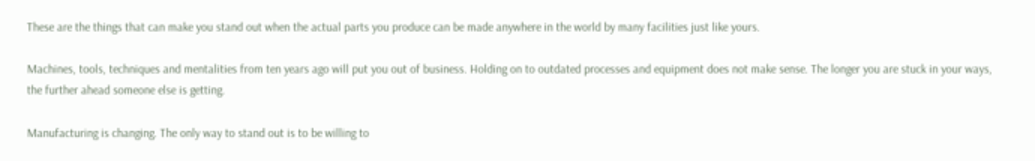These are the things that can make you stand out when the actual parts you produce can be made anywhere in the world by many facilities just like yours.

Machines, tools, techniques and mentalities from ten years ago will put you out of business. Holding on to outdated processes and equipment does not make sense. The longer you are stuck in your ways, the further ahead someone else is getting.

Manufacturing is changing. The only way to stand out is to be willing to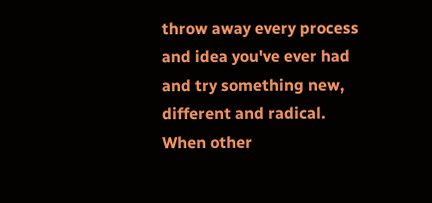throw away every process and idea you've ever had and try something new, different and radical. When other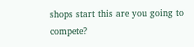shops start this are you going to compete?